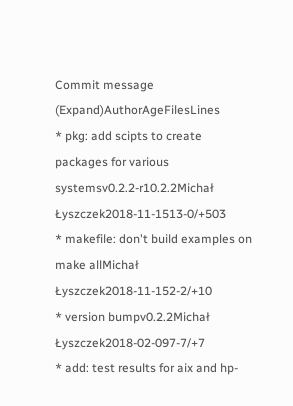Commit message (Expand)AuthorAgeFilesLines
* pkg: add scipts to create packages for various systemsv0.2.2-r10.2.2Michał Łyszczek2018-11-1513-0/+503
* makefile: don't build examples on make allMichał Łyszczek2018-11-152-2/+10
* version bumpv0.2.2Michał Łyszczek2018-02-097-7/+7
* add: test results for aix and hp-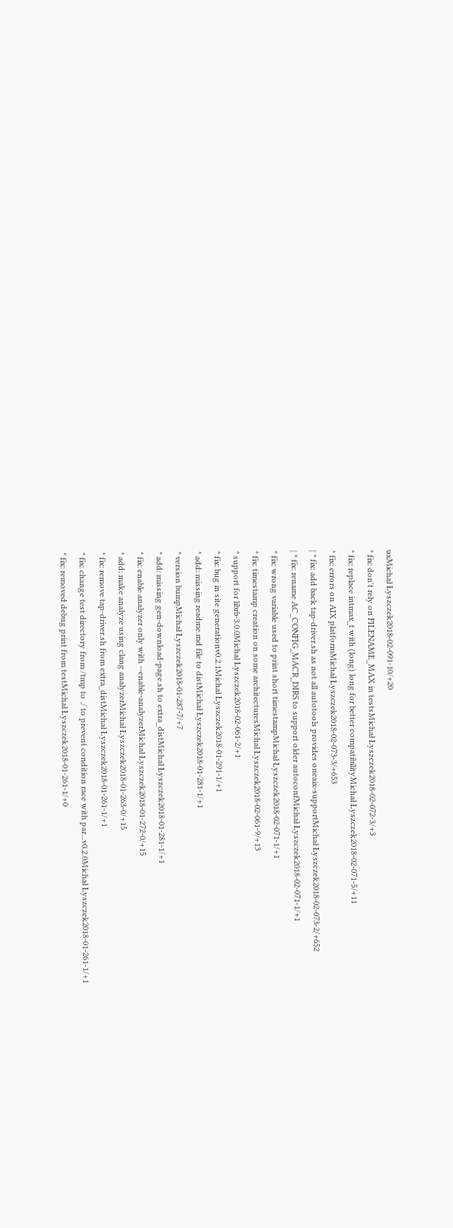uxMichał Łyszczek2018-02-091-10/+20
* fix: don't rely on FILENAME_MAX in testsMichał Łyszczek2018-02-072-3/+3
* fix: replace intmax_t with (long) long for better compatibilityMichał Łyszczek2018-02-071-5/+11
* fix: errors on AIX platformMichał Łyszczek2018-02-073-3/+653
| * fix: add back tap-driver.sh as not all autotools provides oneaix-supportMichał Łyszczek2018-02-073-2/+652
| * fix: rename AC_CONFIG_MACR_DIRS to support older autoconfMichał Łyszczek2018-02-071-1/+1
* fix: wrong variable used to print short timestampMichał Łyszczek2018-02-071-1/+1
* fix: timestamp creation on some architecturesMichał Łyszczek2018-02-061-9/+13
* support for librb-3.0.0Michał Łyszczek2018-02-061-2/+1
* fix: bug in site generationv0.2.1Michał Łyszczek2018-01-291-1/+1
* add: missing readme.md file to distMichał Łyszczek2018-01-281-1/+1
* version bumpMichał Łyszczek2018-01-287-7/+7
* add: missing gen-download-page.sh to extra_distMichał Łyszczek2018-01-281-1/+1
* fix: enable analyzer only with --enable-analyzerMichał Łyszczek2018-01-272-0/+15
* add: make analyze using clang analyzerMichał Łyszczek2018-01-263-0/+15
* fix: remove tap-driver.sh from extra_distMichał Łyszczek2018-01-261-1/+1
* fix: change test directory from /tmp to ./ to prevent condition race with par...v0.2.0Michał Łyszczek2018-01-261-1/+1
* fix: removed debug print from testMichał Łyszczek2018-01-261-1/+0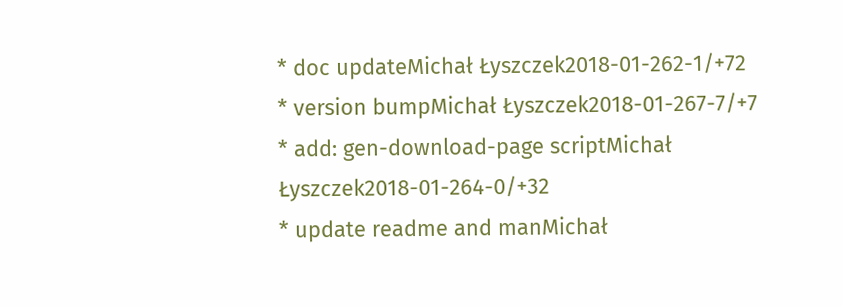* doc updateMichał Łyszczek2018-01-262-1/+72
* version bumpMichał Łyszczek2018-01-267-7/+7
* add: gen-download-page scriptMichał Łyszczek2018-01-264-0/+32
* update readme and manMichał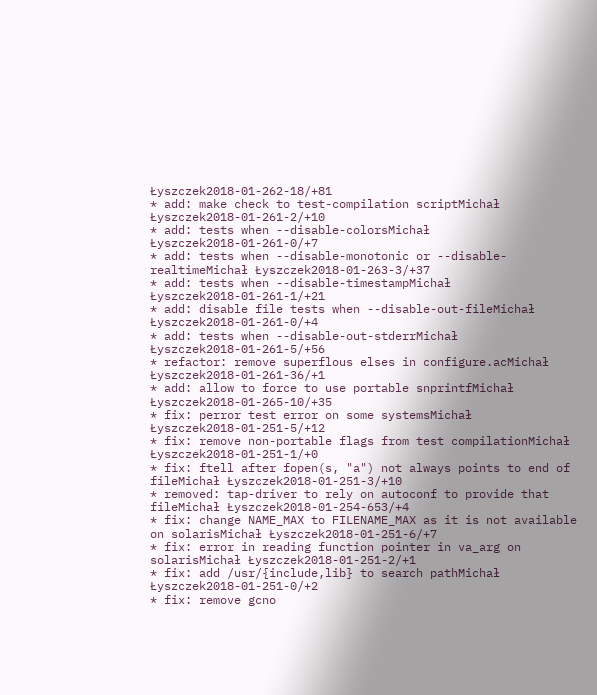Łyszczek2018-01-262-18/+81
* add: make check to test-compilation scriptMichał Łyszczek2018-01-261-2/+10
* add: tests when --disable-colorsMichał Łyszczek2018-01-261-0/+7
* add: tests when --disable-monotonic or --disable-realtimeMichał Łyszczek2018-01-263-3/+37
* add: tests when --disable-timestampMichał Łyszczek2018-01-261-1/+21
* add: disable file tests when --disable-out-fileMichał Łyszczek2018-01-261-0/+4
* add: tests when --disable-out-stderrMichał Łyszczek2018-01-261-5/+56
* refactor: remove superflous elses in configure.acMichał Łyszczek2018-01-261-36/+1
* add: allow to force to use portable snprintfMichał Łyszczek2018-01-265-10/+35
* fix: perror test error on some systemsMichał Łyszczek2018-01-251-5/+12
* fix: remove non-portable flags from test compilationMichał Łyszczek2018-01-251-1/+0
* fix: ftell after fopen(s, "a") not always points to end of fileMichał Łyszczek2018-01-251-3/+10
* removed: tap-driver to rely on autoconf to provide that fileMichał Łyszczek2018-01-254-653/+4
* fix: change NAME_MAX to FILENAME_MAX as it is not available on solarisMichał Łyszczek2018-01-251-6/+7
* fix: error in reading function pointer in va_arg on solarisMichał Łyszczek2018-01-251-2/+1
* fix: add /usr/{include,lib} to search pathMichał Łyszczek2018-01-251-0/+2
* fix: remove gcno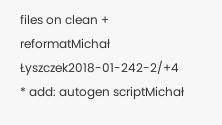files on clean + reformatMichał Łyszczek2018-01-242-2/+4
* add: autogen scriptMichał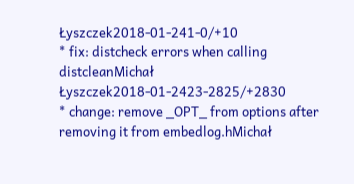Łyszczek2018-01-241-0/+10
* fix: distcheck errors when calling distcleanMichał Łyszczek2018-01-2423-2825/+2830
* change: remove _OPT_ from options after removing it from embedlog.hMichał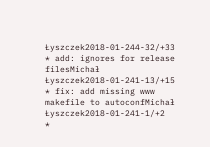Łyszczek2018-01-244-32/+33
* add: ignores for release filesMichał Łyszczek2018-01-241-13/+15
* fix: add missing www makefile to autoconfMichał Łyszczek2018-01-241-1/+2
*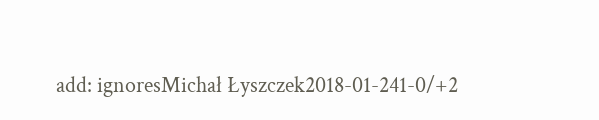add: ignoresMichał Łyszczek2018-01-241-0/+2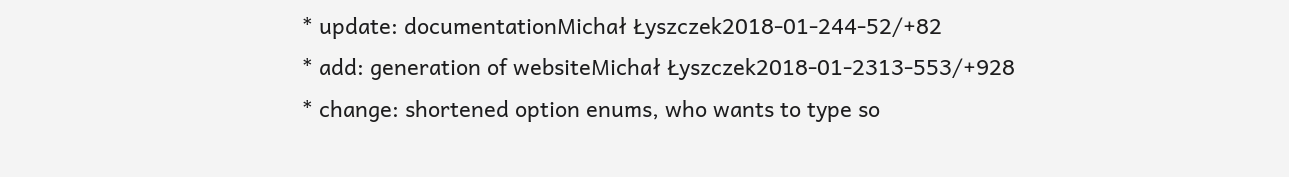* update: documentationMichał Łyszczek2018-01-244-52/+82
* add: generation of websiteMichał Łyszczek2018-01-2313-553/+928
* change: shortened option enums, who wants to type so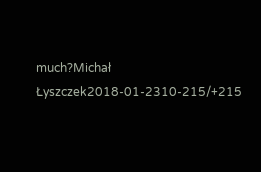much?Michał Łyszczek2018-01-2310-215/+215